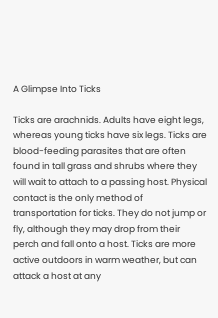A Glimpse Into Ticks

Ticks are arachnids. Adults have eight legs, whereas young ticks have six legs. Ticks are blood-feeding parasites that are often found in tall grass and shrubs where they will wait to attach to a passing host. Physical contact is the only method of transportation for ticks. They do not jump or fly, although they may drop from their perch and fall onto a host. Ticks are more active outdoors in warm weather, but can attack a host at any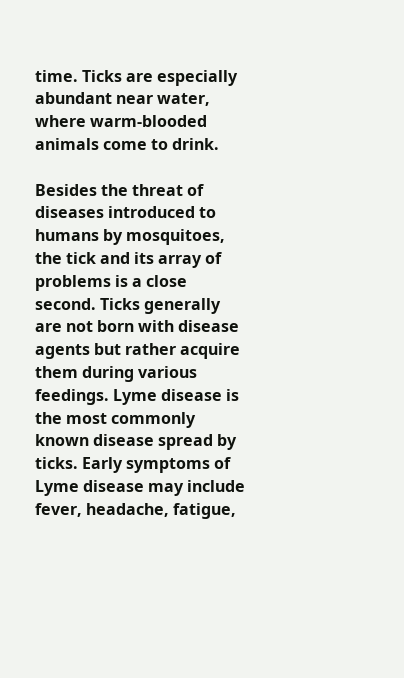time. Ticks are especially abundant near water, where warm-blooded animals come to drink.

Besides the threat of diseases introduced to humans by mosquitoes, the tick and its array of problems is a close second. Ticks generally are not born with disease agents but rather acquire them during various feedings. Lyme disease is the most commonly known disease spread by ticks. Early symptoms of Lyme disease may include fever, headache, fatigue,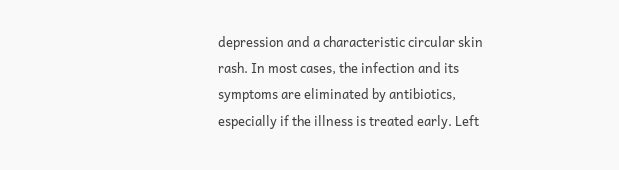depression and a characteristic circular skin rash. In most cases, the infection and its symptoms are eliminated by antibiotics, especially if the illness is treated early. Left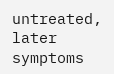untreated, later symptoms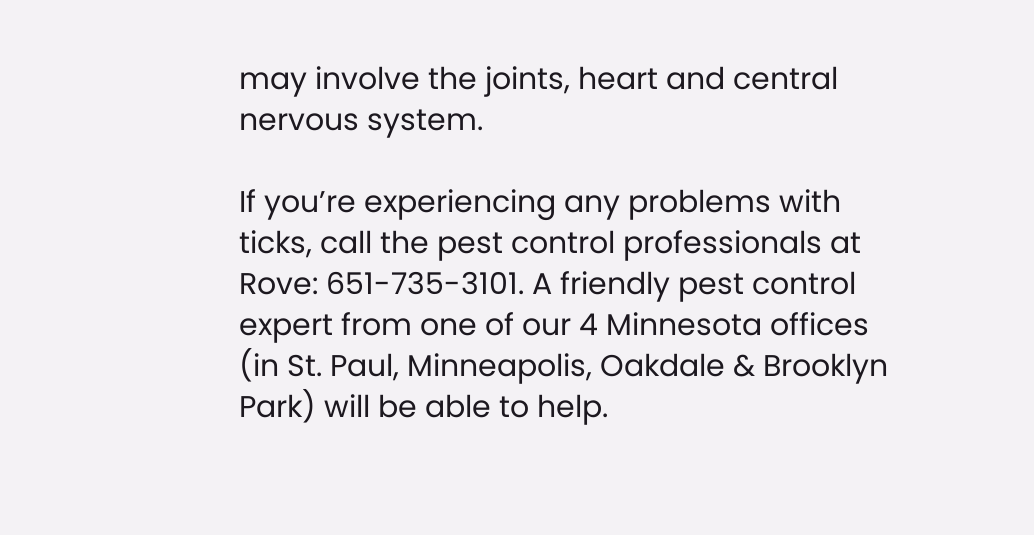may involve the joints, heart and central nervous system.

If you’re experiencing any problems with ticks, call the pest control professionals at Rove: 651-735-3101. A friendly pest control expert from one of our 4 Minnesota offices (in St. Paul, Minneapolis, Oakdale & Brooklyn Park) will be able to help.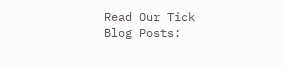Read Our Tick Blog Posts: